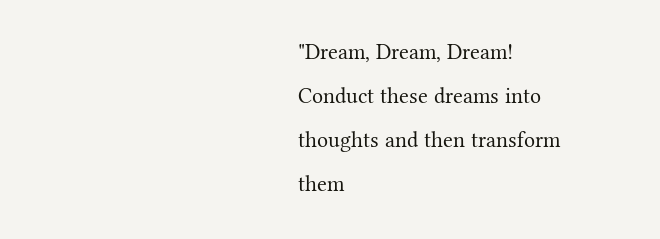"Dream, Dream, Dream! Conduct these dreams into thoughts and then transform them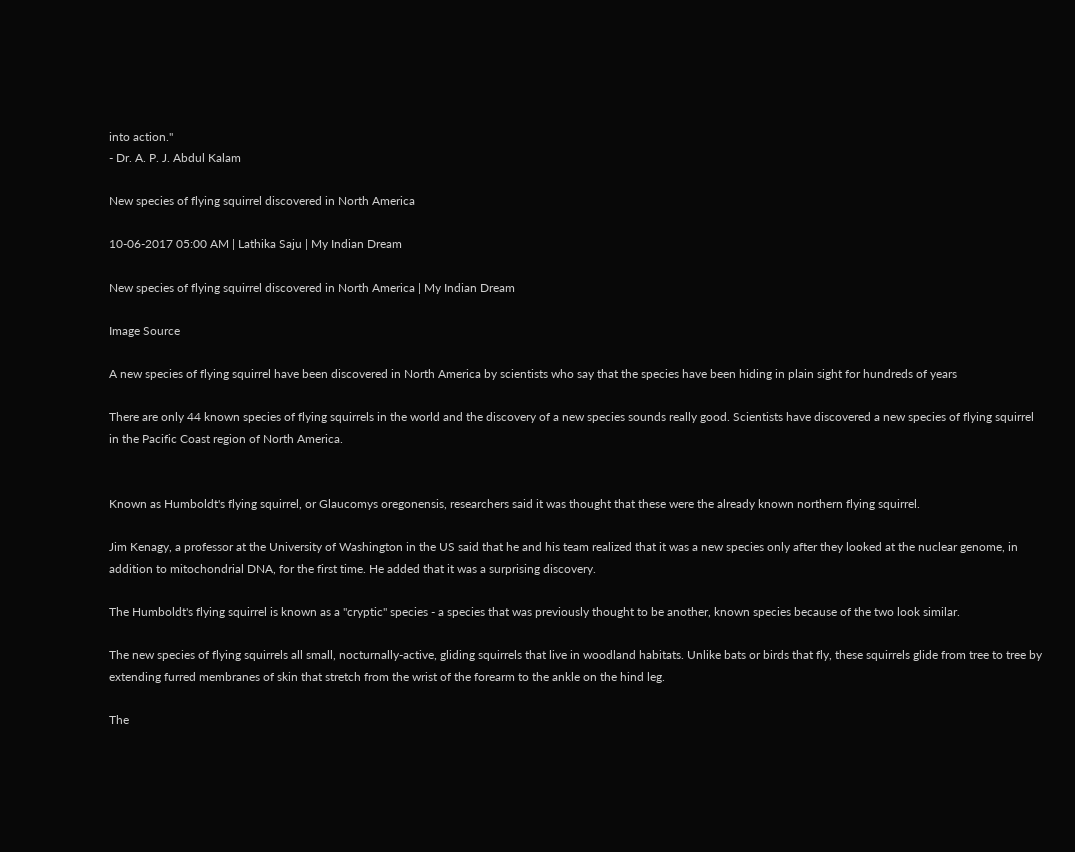into action."
- Dr. A. P. J. Abdul Kalam

New species of flying squirrel discovered in North America

10-06-2017 05:00 AM | Lathika Saju | My Indian Dream

New species of flying squirrel discovered in North America | My Indian Dream

Image Source

A new species of flying squirrel have been discovered in North America by scientists who say that the species have been hiding in plain sight for hundreds of years

There are only 44 known species of flying squirrels in the world and the discovery of a new species sounds really good. Scientists have discovered a new species of flying squirrel in the Pacific Coast region of North America.


Known as Humboldt's flying squirrel, or Glaucomys oregonensis, researchers said it was thought that these were the already known northern flying squirrel.

Jim Kenagy, a professor at the University of Washington in the US said that he and his team realized that it was a new species only after they looked at the nuclear genome, in addition to mitochondrial DNA, for the first time. He added that it was a surprising discovery.

The Humboldt's flying squirrel is known as a "cryptic" species - a species that was previously thought to be another, known species because of the two look similar.

The new species of flying squirrels all small, nocturnally-active, gliding squirrels that live in woodland habitats. Unlike bats or birds that fly, these squirrels glide from tree to tree by extending furred membranes of skin that stretch from the wrist of the forearm to the ankle on the hind leg.

The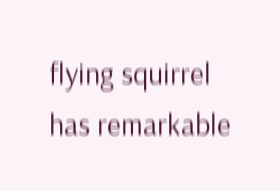flying squirrel has remarkable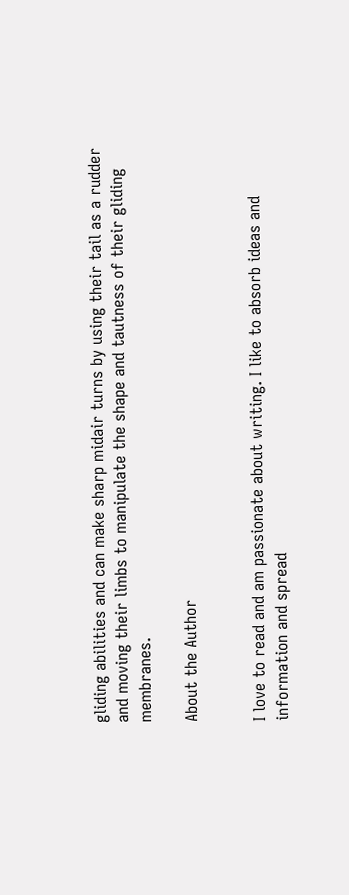gliding abilities and can make sharp midair turns by using their tail as a rudder and moving their limbs to manipulate the shape and tautness of their gliding membranes.

About the Author


I love to read and am passionate about writing. I like to absorb ideas and information and spread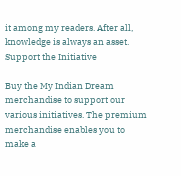it among my readers. After all, knowledge is always an asset.
Support the Initiative

Buy the My Indian Dream merchandise to support our various initiatives. The premium merchandise enables you to make a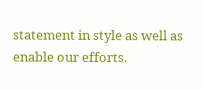statement in style as well as enable our efforts.